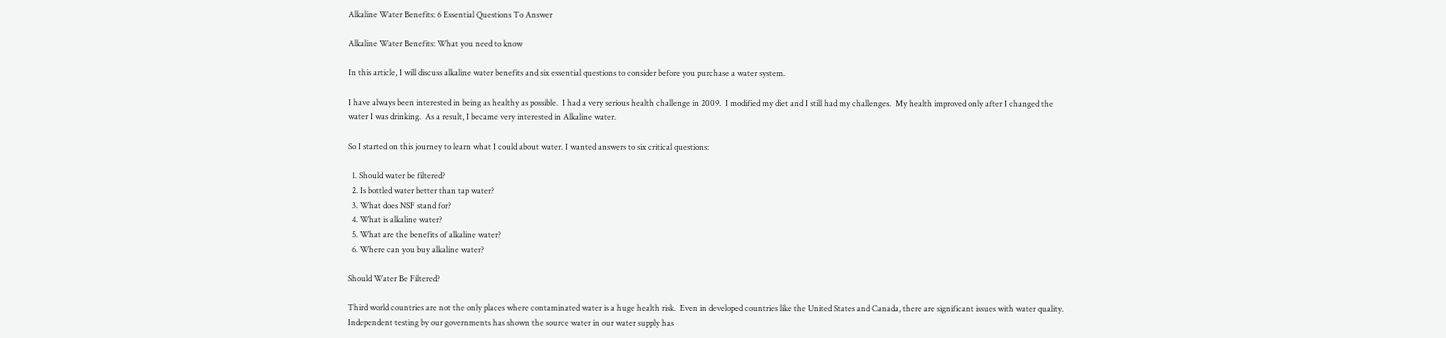Alkaline Water Benefits: 6 Essential Questions To Answer

Alkaline Water Benefits: What you need to know

In this article, I will discuss alkaline water benefits and six essential questions to consider before you purchase a water system.

I have always been interested in being as healthy as possible.  I had a very serious health challenge in 2009.  I modified my diet and I still had my challenges.  My health improved only after I changed the water I was drinking.  As a result, I became very interested in Alkaline water.

So I started on this journey to learn what I could about water. I wanted answers to six critical questions:

  1. Should water be filtered?
  2. Is bottled water better than tap water?
  3. What does NSF stand for?
  4. What is alkaline water?
  5. What are the benefits of alkaline water?
  6. Where can you buy alkaline water?

Should Water Be Filtered?

Third world countries are not the only places where contaminated water is a huge health risk.  Even in developed countries like the United States and Canada, there are significant issues with water quality. Independent testing by our governments has shown the source water in our water supply has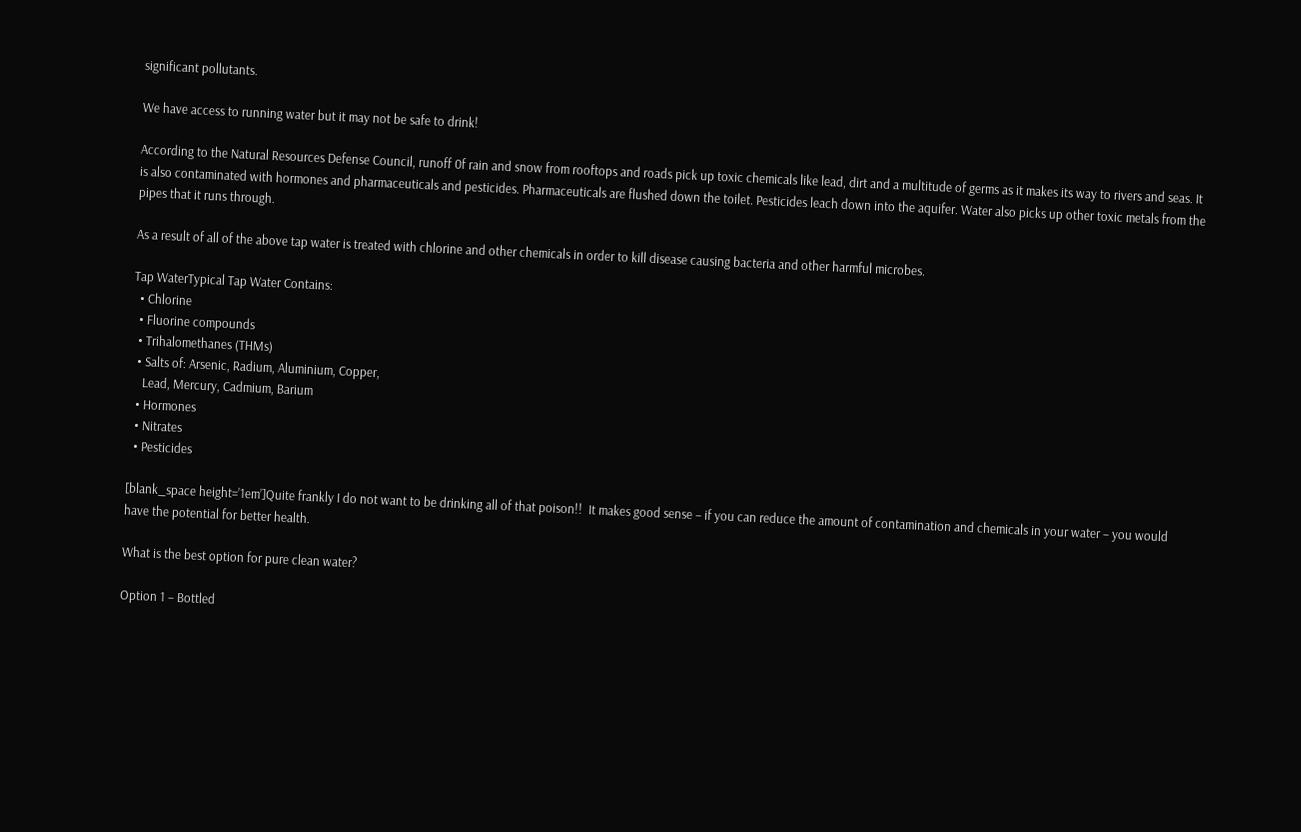significant pollutants.

We have access to running water but it may not be safe to drink!

According to the Natural Resources Defense Council, runoff 0f rain and snow from rooftops and roads pick up toxic chemicals like lead, dirt and a multitude of germs as it makes its way to rivers and seas. It is also contaminated with hormones and pharmaceuticals and pesticides. Pharmaceuticals are flushed down the toilet. Pesticides leach down into the aquifer. Water also picks up other toxic metals from the pipes that it runs through.

As a result of all of the above tap water is treated with chlorine and other chemicals in order to kill disease causing bacteria and other harmful microbes.

Tap WaterTypical Tap Water Contains:
  • Chlorine
  • Fluorine compounds
  • Trihalomethanes (THMs)
  • Salts of: Arsenic, Radium, Aluminium, Copper,
    Lead, Mercury, Cadmium, Barium
  • Hormones
  • Nitrates
  • Pesticides

[blank_space height=’1em’]Quite frankly I do not want to be drinking all of that poison!!  It makes good sense – if you can reduce the amount of contamination and chemicals in your water – you would have the potential for better health.

What is the best option for pure clean water?

Option 1 – Bottled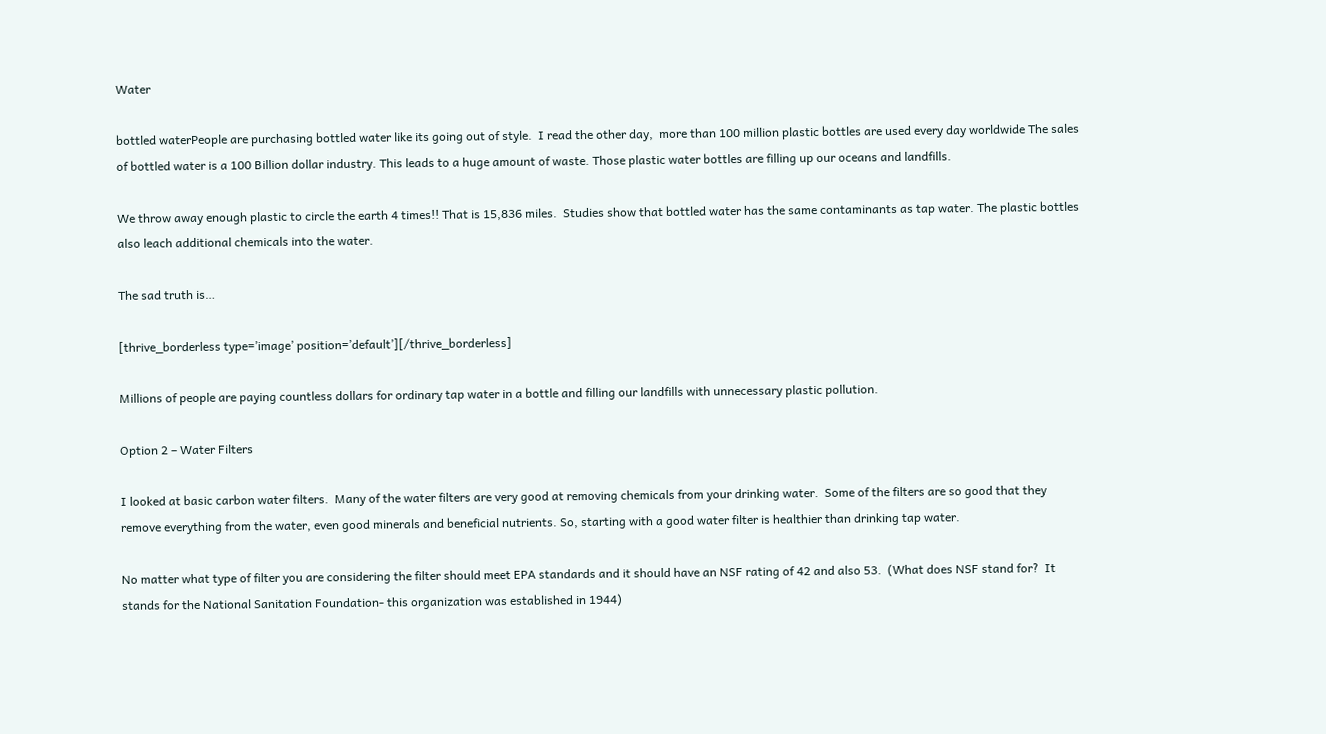Water

bottled waterPeople are purchasing bottled water like its going out of style.  I read the other day,  more than 100 million plastic bottles are used every day worldwide The sales of bottled water is a 100 Billion dollar industry. This leads to a huge amount of waste. Those plastic water bottles are filling up our oceans and landfills.

We throw away enough plastic to circle the earth 4 times!! That is 15,836 miles.  Studies show that bottled water has the same contaminants as tap water. The plastic bottles also leach additional chemicals into the water.

The sad truth is…

[thrive_borderless type=’image’ position=’default’][/thrive_borderless]

Millions of people are paying countless dollars for ordinary tap water in a bottle and filling our landfills with unnecessary plastic pollution.

Option 2 – Water Filters

I looked at basic carbon water filters.  Many of the water filters are very good at removing chemicals from your drinking water.  Some of the filters are so good that they remove everything from the water, even good minerals and beneficial nutrients. So, starting with a good water filter is healthier than drinking tap water.

No matter what type of filter you are considering the filter should meet EPA standards and it should have an NSF rating of 42 and also 53.  (What does NSF stand for?  It stands for the National Sanitation Foundation- this organization was established in 1944)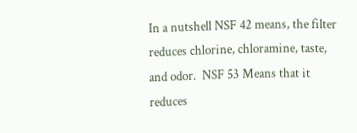In a nutshell NSF 42 means, the filter reduces chlorine, chloramine, taste, and odor.  NSF 53 Means that it reduces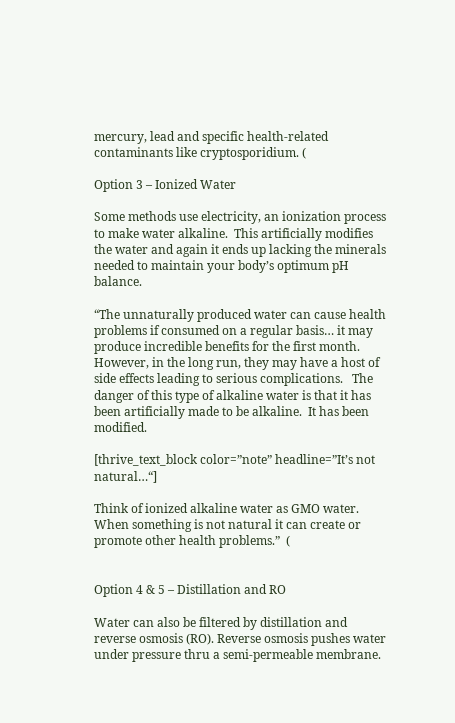mercury, lead and specific health-related contaminants like cryptosporidium. (

Option 3 – Ionized Water

Some methods use electricity, an ionization process to make water alkaline.  This artificially modifies the water and again it ends up lacking the minerals needed to maintain your body’s optimum pH balance.

“The unnaturally produced water can cause health problems if consumed on a regular basis… it may produce incredible benefits for the first month. However, in the long run, they may have a host of side effects leading to serious complications.   The danger of this type of alkaline water is that it has been artificially made to be alkaline.  It has been modified.

[thrive_text_block color=”note” headline=”It’s not natural…“]

Think of ionized alkaline water as GMO water.  When something is not natural it can create or promote other health problems.”  (


Option 4 & 5 – Distillation and RO

Water can also be filtered by distillation and reverse osmosis (RO). Reverse osmosis pushes water under pressure thru a semi-permeable membrane.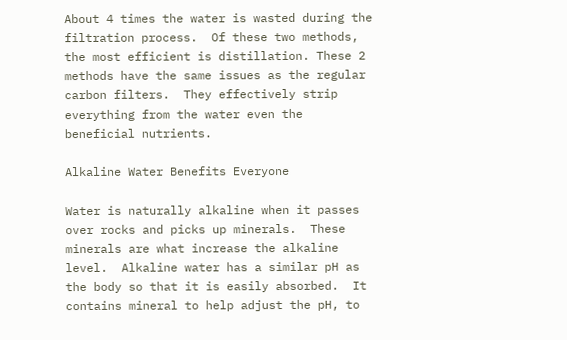About 4 times the water is wasted during the filtration process.  Of these two methods, the most efficient is distillation. These 2 methods have the same issues as the regular carbon filters.  They effectively strip everything from the water even the beneficial nutrients.

Alkaline Water Benefits Everyone

Water is naturally alkaline when it passes over rocks and picks up minerals.  These minerals are what increase the alkaline level.  Alkaline water has a similar pH as the body so that it is easily absorbed.  It contains mineral to help adjust the pH, to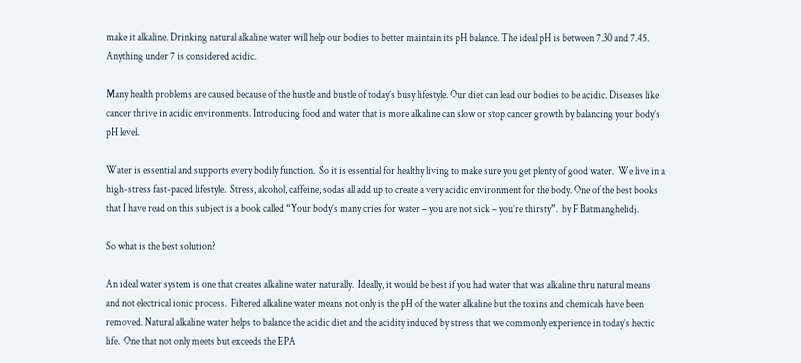make it alkaline. Drinking natural alkaline water will help our bodies to better maintain its pH balance. The ideal pH is between 7.30 and 7.45.  Anything under 7 is considered acidic.

Many health problems are caused because of the hustle and bustle of today’s busy lifestyle. Our diet can lead our bodies to be acidic. Diseases like cancer thrive in acidic environments. Introducing food and water that is more alkaline can slow or stop cancer growth by balancing your body’s pH level.

Water is essential and supports every bodily function.  So it is essential for healthy living to make sure you get plenty of good water.  We live in a high-stress fast-paced lifestyle.  Stress, alcohol, caffeine, sodas all add up to create a very acidic environment for the body. One of the best books that I have read on this subject is a book called “Your body’s many cries for water – you are not sick – you’re thirsty”.  by F Batmanghelidj.

So what is the best solution?

An ideal water system is one that creates alkaline water naturally.  Ideally, it would be best if you had water that was alkaline thru natural means and not electrical ionic process.  Filtered alkaline water means not only is the pH of the water alkaline but the toxins and chemicals have been removed. Natural alkaline water helps to balance the acidic diet and the acidity induced by stress that we commonly experience in today’s hectic life.  One that not only meets but exceeds the EPA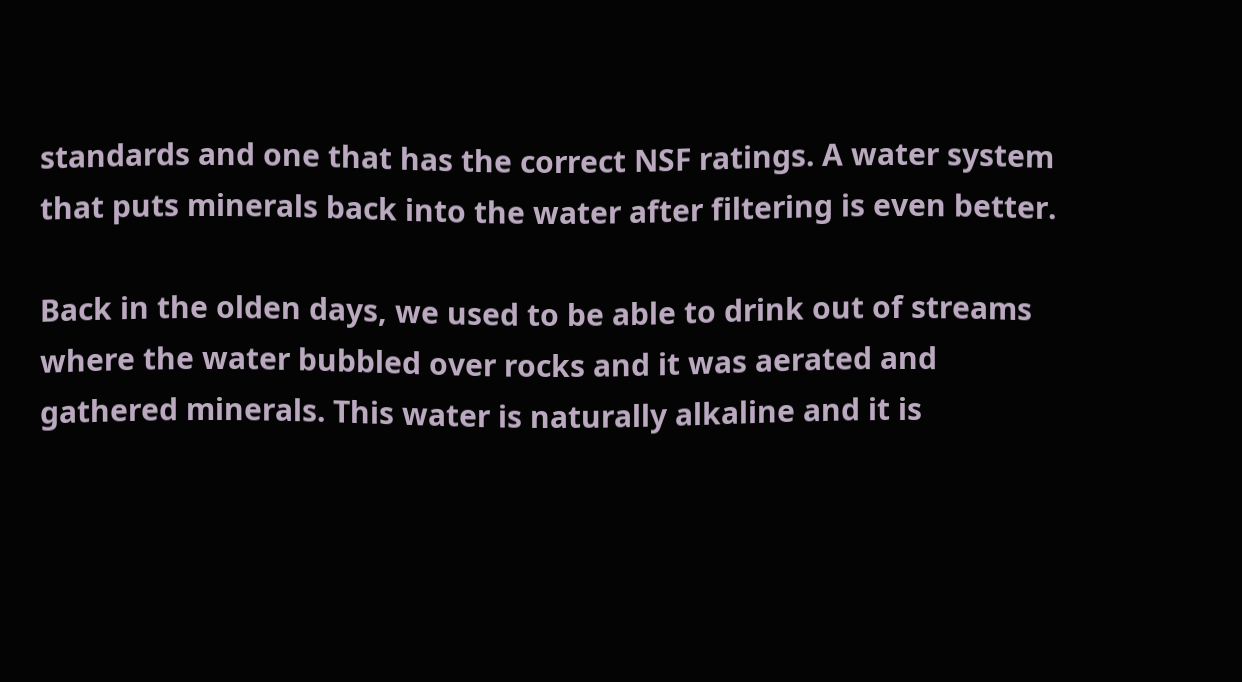standards and one that has the correct NSF ratings. A water system that puts minerals back into the water after filtering is even better.

Back in the olden days, we used to be able to drink out of streams where the water bubbled over rocks and it was aerated and gathered minerals. This water is naturally alkaline and it is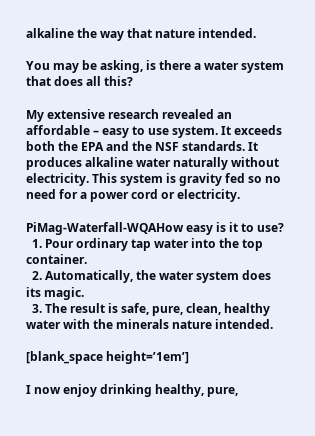alkaline the way that nature intended.

You may be asking, is there a water system that does all this?

My extensive research revealed an affordable – easy to use system. It exceeds both the EPA and the NSF standards. It produces alkaline water naturally without electricity. This system is gravity fed so no need for a power cord or electricity.

PiMag-Waterfall-WQAHow easy is it to use?
  1. Pour ordinary tap water into the top container.
  2. Automatically, the water system does its magic.
  3. The result is safe, pure, clean, healthy water with the minerals nature intended.

[blank_space height=’1em’]

I now enjoy drinking healthy, pure,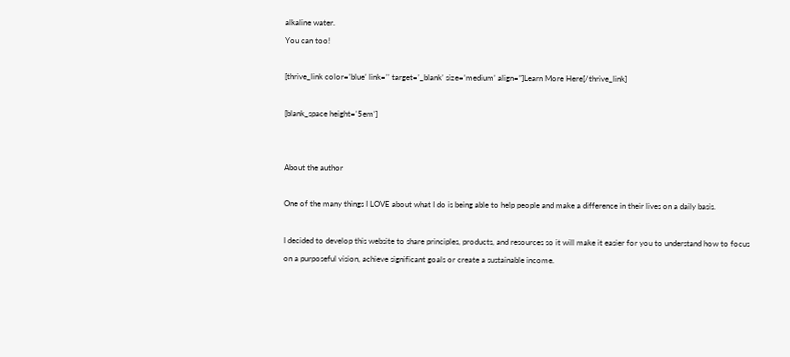alkaline water.
You can too!

[thrive_link color=’blue’ link=’’ target=’_blank’ size=’medium’ align=”]Learn More Here[/thrive_link]

[blank_space height=’5em’]


About the author

One of the many things I LOVE about what I do is being able to help people and make a difference in their lives on a daily basis.

I decided to develop this website to share principles, products, and resources so it will make it easier for you to understand how to focus on a purposeful vision, achieve significant goals or create a sustainable income.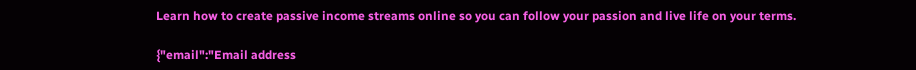Learn how to create passive income streams online so you can follow your passion and live life on your terms.

{"email":"Email address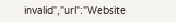invalid","url":"Website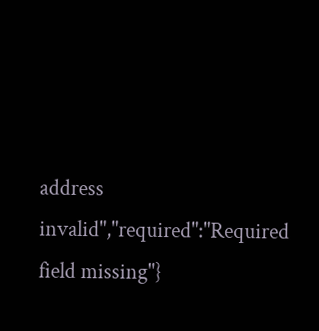address invalid","required":"Required field missing"}